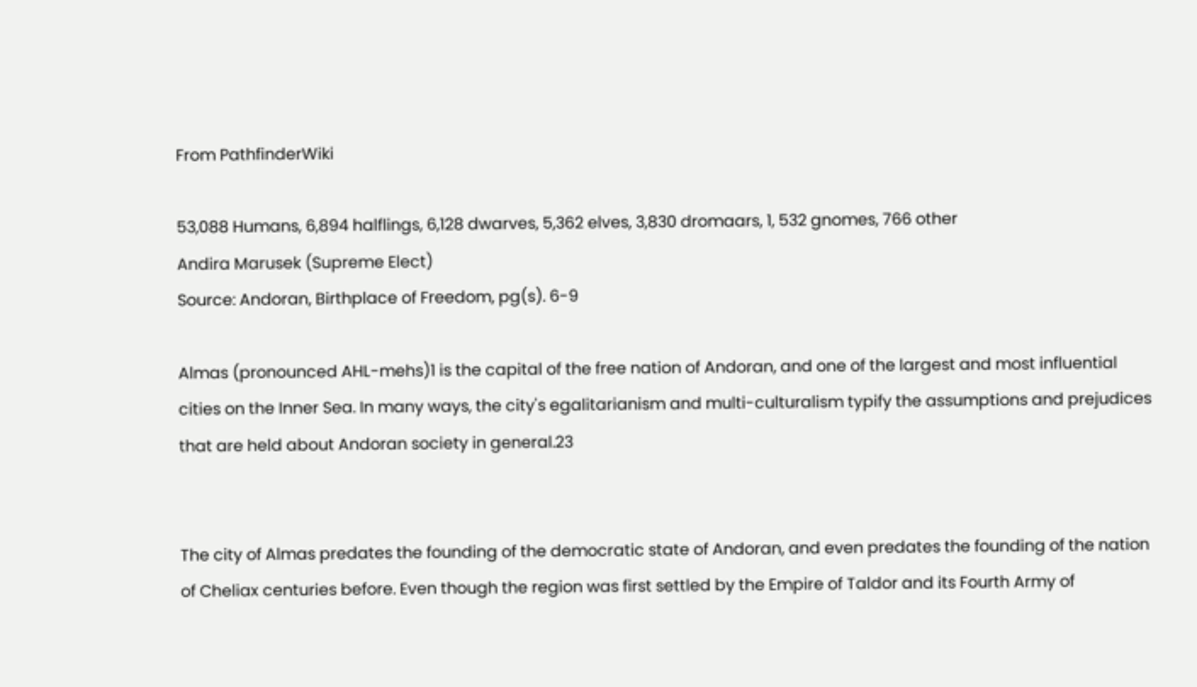From PathfinderWiki

53,088 Humans, 6,894 halflings, 6,128 dwarves, 5,362 elves, 3,830 dromaars, 1, 532 gnomes, 766 other
Andira Marusek (Supreme Elect)
Source: Andoran, Birthplace of Freedom, pg(s). 6-9

Almas (pronounced AHL-mehs)1 is the capital of the free nation of Andoran, and one of the largest and most influential cities on the Inner Sea. In many ways, the city's egalitarianism and multi-culturalism typify the assumptions and prejudices that are held about Andoran society in general.23


The city of Almas predates the founding of the democratic state of Andoran, and even predates the founding of the nation of Cheliax centuries before. Even though the region was first settled by the Empire of Taldor and its Fourth Army of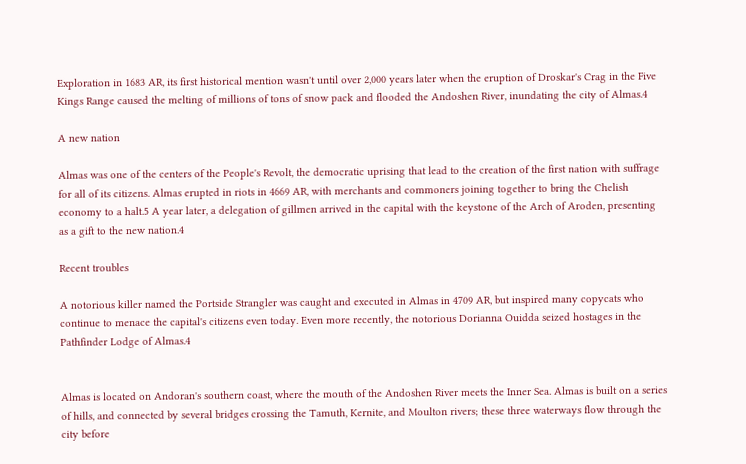Exploration in 1683 AR, its first historical mention wasn't until over 2,000 years later when the eruption of Droskar's Crag in the Five Kings Range caused the melting of millions of tons of snow pack and flooded the Andoshen River, inundating the city of Almas.4

A new nation

Almas was one of the centers of the People's Revolt, the democratic uprising that lead to the creation of the first nation with suffrage for all of its citizens. Almas erupted in riots in 4669 AR, with merchants and commoners joining together to bring the Chelish economy to a halt.5 A year later, a delegation of gillmen arrived in the capital with the keystone of the Arch of Aroden, presenting as a gift to the new nation.4

Recent troubles

A notorious killer named the Portside Strangler was caught and executed in Almas in 4709 AR, but inspired many copycats who continue to menace the capital's citizens even today. Even more recently, the notorious Dorianna Ouidda seized hostages in the Pathfinder Lodge of Almas.4


Almas is located on Andoran's southern coast, where the mouth of the Andoshen River meets the Inner Sea. Almas is built on a series of hills, and connected by several bridges crossing the Tamuth, Kernite, and Moulton rivers; these three waterways flow through the city before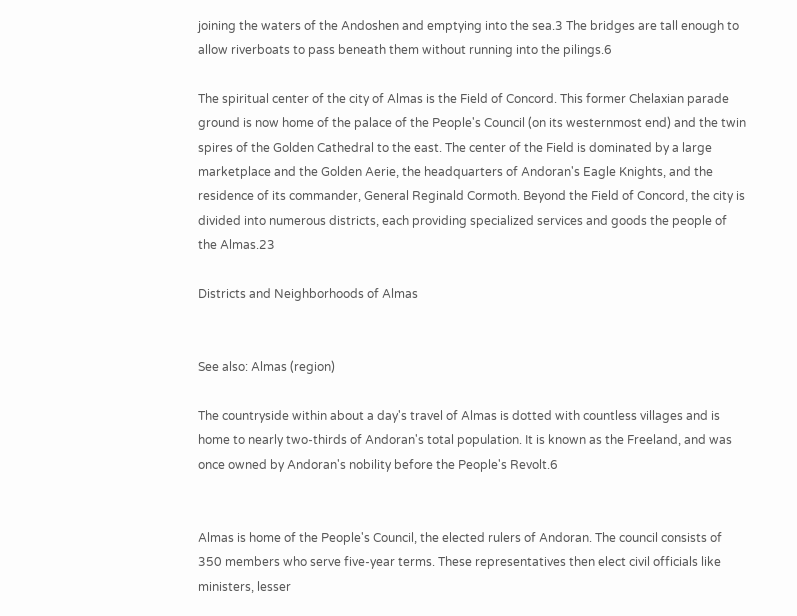joining the waters of the Andoshen and emptying into the sea.3 The bridges are tall enough to allow riverboats to pass beneath them without running into the pilings.6

The spiritual center of the city of Almas is the Field of Concord. This former Chelaxian parade ground is now home of the palace of the People's Council (on its westernmost end) and the twin spires of the Golden Cathedral to the east. The center of the Field is dominated by a large marketplace and the Golden Aerie, the headquarters of Andoran's Eagle Knights, and the residence of its commander, General Reginald Cormoth. Beyond the Field of Concord, the city is divided into numerous districts, each providing specialized services and goods the people of the Almas.23

Districts and Neighborhoods of Almas


See also: Almas (region)

The countryside within about a day's travel of Almas is dotted with countless villages and is home to nearly two-thirds of Andoran's total population. It is known as the Freeland, and was once owned by Andoran's nobility before the People's Revolt.6


Almas is home of the People's Council, the elected rulers of Andoran. The council consists of 350 members who serve five-year terms. These representatives then elect civil officials like ministers, lesser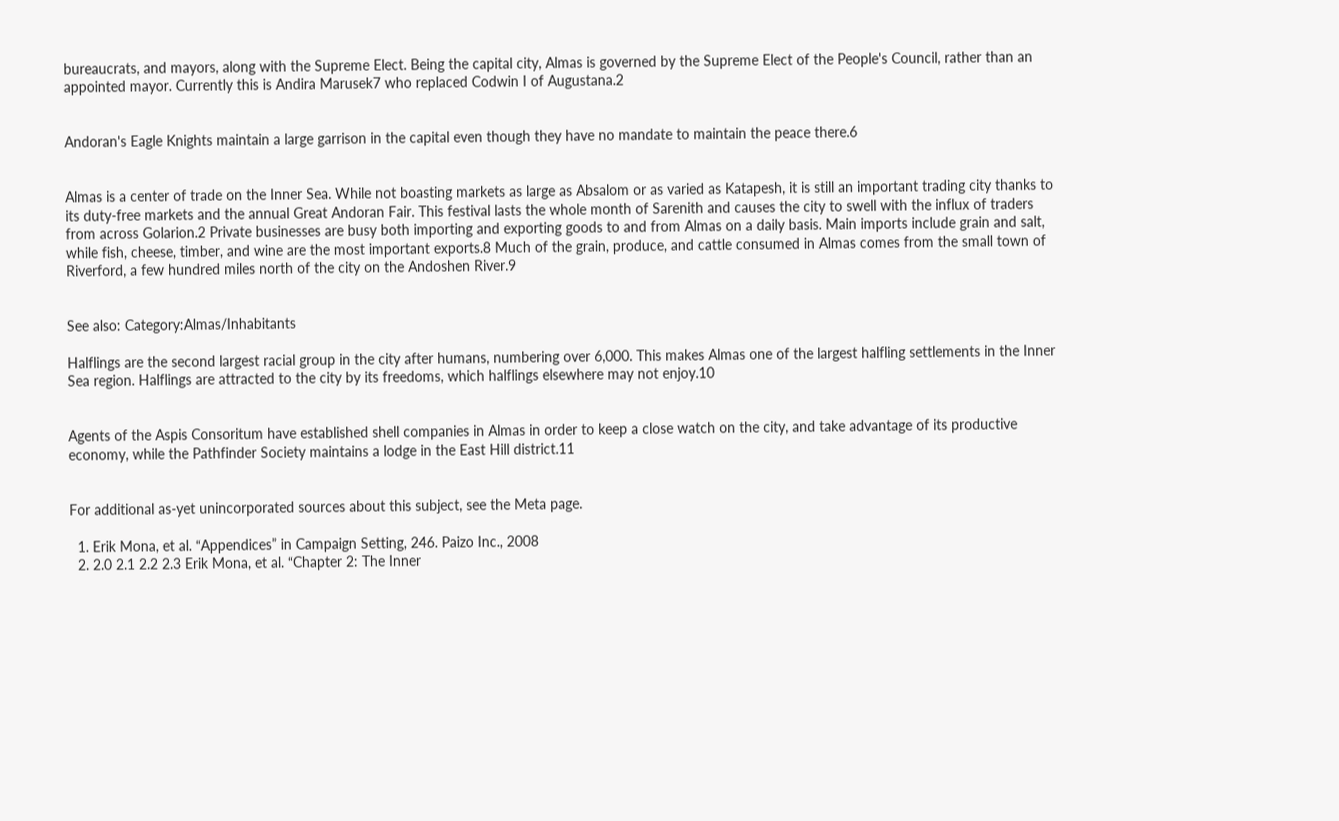bureaucrats, and mayors, along with the Supreme Elect. Being the capital city, Almas is governed by the Supreme Elect of the People's Council, rather than an appointed mayor. Currently this is Andira Marusek7 who replaced Codwin I of Augustana.2


Andoran's Eagle Knights maintain a large garrison in the capital even though they have no mandate to maintain the peace there.6


Almas is a center of trade on the Inner Sea. While not boasting markets as large as Absalom or as varied as Katapesh, it is still an important trading city thanks to its duty-free markets and the annual Great Andoran Fair. This festival lasts the whole month of Sarenith and causes the city to swell with the influx of traders from across Golarion.2 Private businesses are busy both importing and exporting goods to and from Almas on a daily basis. Main imports include grain and salt, while fish, cheese, timber, and wine are the most important exports.8 Much of the grain, produce, and cattle consumed in Almas comes from the small town of Riverford, a few hundred miles north of the city on the Andoshen River.9


See also: Category:Almas/Inhabitants

Halflings are the second largest racial group in the city after humans, numbering over 6,000. This makes Almas one of the largest halfling settlements in the Inner Sea region. Halflings are attracted to the city by its freedoms, which halflings elsewhere may not enjoy.10


Agents of the Aspis Consoritum have established shell companies in Almas in order to keep a close watch on the city, and take advantage of its productive economy, while the Pathfinder Society maintains a lodge in the East Hill district.11


For additional as-yet unincorporated sources about this subject, see the Meta page.

  1. Erik Mona, et al. “Appendices” in Campaign Setting, 246. Paizo Inc., 2008
  2. 2.0 2.1 2.2 2.3 Erik Mona, et al. “Chapter 2: The Inner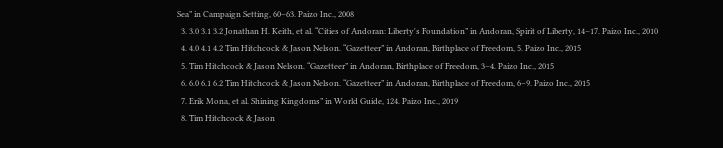Sea” in Campaign Setting, 60–63. Paizo Inc., 2008
  3. 3.0 3.1 3.2 Jonathan H. Keith, et al. “Cities of Andoran: Liberty's Foundation” in Andoran, Spirit of Liberty, 14–17. Paizo Inc., 2010
  4. 4.0 4.1 4.2 Tim Hitchcock & Jason Nelson. “Gazetteer” in Andoran, Birthplace of Freedom, 5. Paizo Inc., 2015
  5. Tim Hitchcock & Jason Nelson. “Gazetteer” in Andoran, Birthplace of Freedom, 3–4. Paizo Inc., 2015
  6. 6.0 6.1 6.2 Tim Hitchcock & Jason Nelson. “Gazetteer” in Andoran, Birthplace of Freedom, 6–9. Paizo Inc., 2015
  7. Erik Mona, et al. Shining Kingdoms” in World Guide, 124. Paizo Inc., 2019
  8. Tim Hitchcock & Jason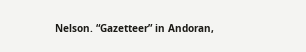Nelson. “Gazetteer” in Andoran,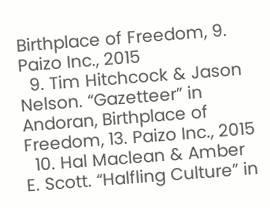Birthplace of Freedom, 9. Paizo Inc., 2015
  9. Tim Hitchcock & Jason Nelson. “Gazetteer” in Andoran, Birthplace of Freedom, 13. Paizo Inc., 2015
  10. Hal Maclean & Amber E. Scott. “Halfling Culture” in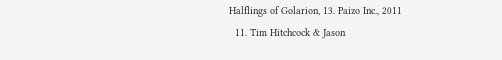Halflings of Golarion, 13. Paizo Inc., 2011
  11. Tim Hitchcock & Jason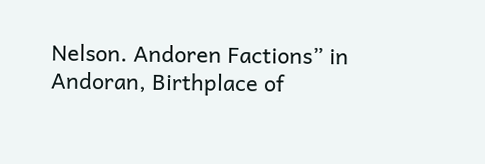Nelson. Andoren Factions” in Andoran, Birthplace of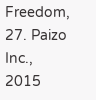Freedom, 27. Paizo Inc., 2015